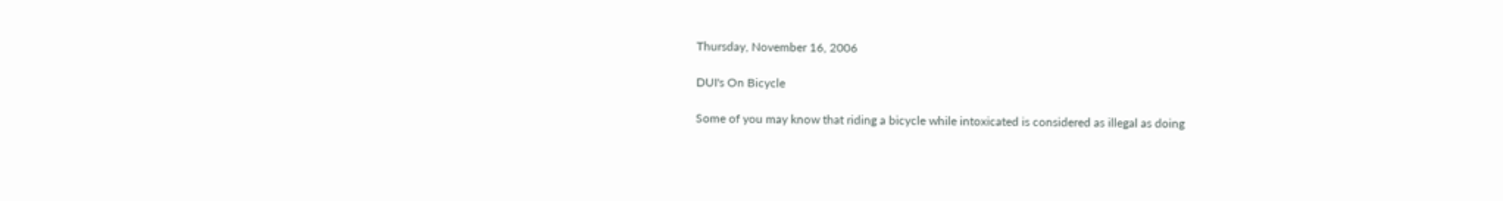Thursday, November 16, 2006

DUI's On Bicycle

Some of you may know that riding a bicycle while intoxicated is considered as illegal as doing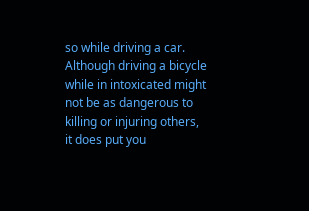so while driving a car. Although driving a bicycle while in intoxicated might not be as dangerous to killing or injuring others, it does put you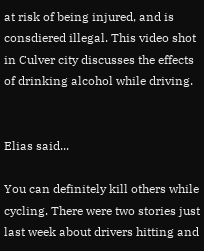at risk of being injured, and is consdiered illegal. This video shot in Culver city discusses the effects of drinking alcohol while driving.


Elias said...

You can definitely kill others while cycling. There were two stories just last week about drivers hitting and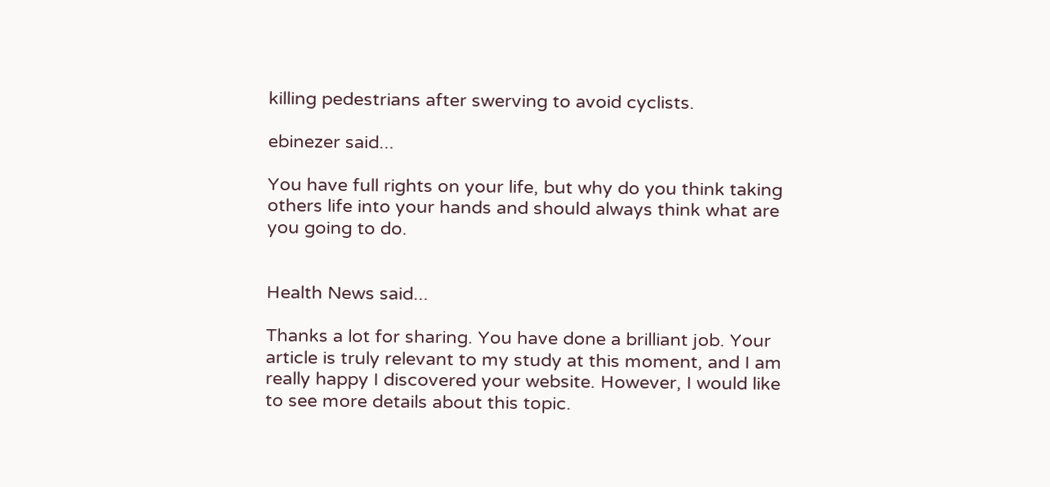killing pedestrians after swerving to avoid cyclists.

ebinezer said...

You have full rights on your life, but why do you think taking others life into your hands and should always think what are you going to do.


Health News said...

Thanks a lot for sharing. You have done a brilliant job. Your article is truly relevant to my study at this moment, and I am really happy I discovered your website. However, I would like to see more details about this topic.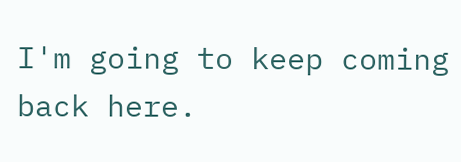I'm going to keep coming back here.